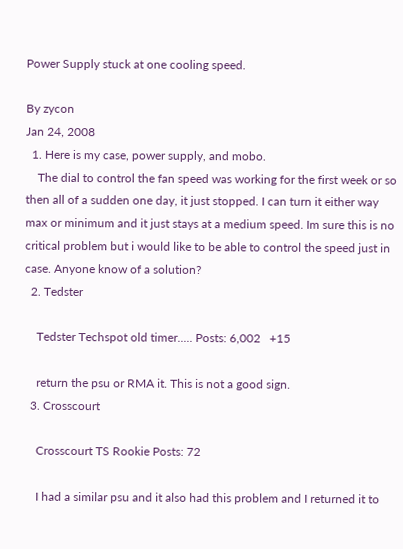Power Supply stuck at one cooling speed.

By zycon
Jan 24, 2008
  1. Here is my case, power supply, and mobo.
    The dial to control the fan speed was working for the first week or so then all of a sudden one day, it just stopped. I can turn it either way max or minimum and it just stays at a medium speed. Im sure this is no critical problem but i would like to be able to control the speed just in case. Anyone know of a solution?
  2. Tedster

    Tedster Techspot old timer..... Posts: 6,002   +15

    return the psu or RMA it. This is not a good sign.
  3. Crosscourt

    Crosscourt TS Rookie Posts: 72

    I had a similar psu and it also had this problem and I returned it to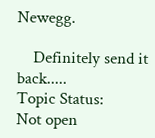Newegg.

    Definitely send it back.....
Topic Status:
Not open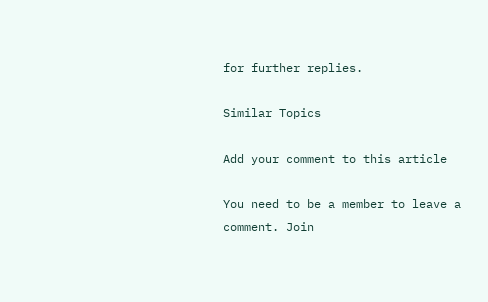for further replies.

Similar Topics

Add your comment to this article

You need to be a member to leave a comment. Join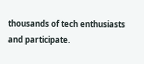thousands of tech enthusiasts and participate.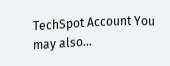TechSpot Account You may also...